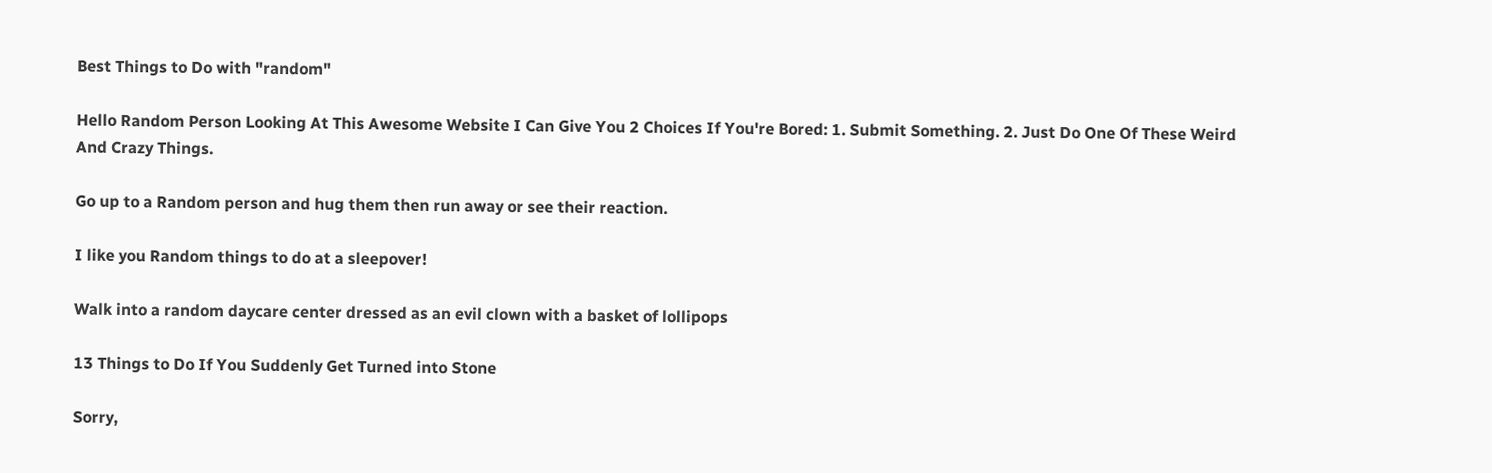Best Things to Do with "random"

Hello Random Person Looking At This Awesome Website I Can Give You 2 Choices If You're Bored: 1. Submit Something. 2. Just Do One Of These Weird And Crazy Things.

Go up to a Random person and hug them then run away or see their reaction.

I like you Random things to do at a sleepover!

Walk into a random daycare center dressed as an evil clown with a basket of lollipops

13 Things to Do If You Suddenly Get Turned into Stone

Sorry,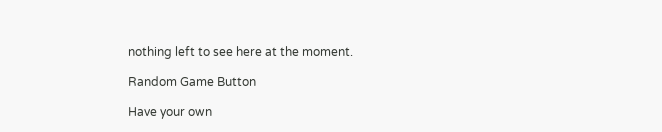nothing left to see here at the moment.

Random Game Button

Have your own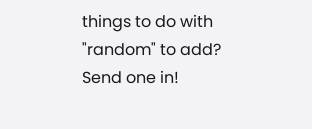things to do with "random" to add? Send one in!